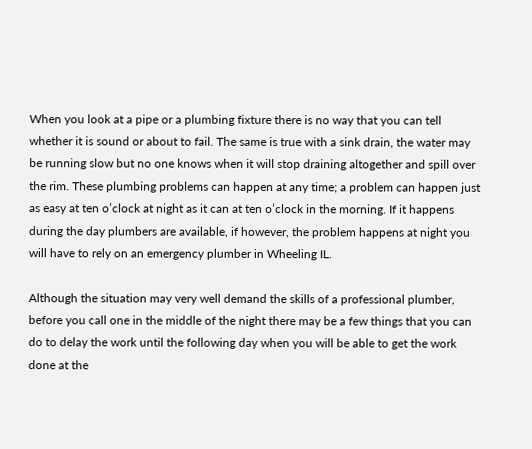When you look at a pipe or a plumbing fixture there is no way that you can tell whether it is sound or about to fail. The same is true with a sink drain, the water may be running slow but no one knows when it will stop draining altogether and spill over the rim. These plumbing problems can happen at any time; a problem can happen just as easy at ten o’clock at night as it can at ten o’clock in the morning. If it happens during the day plumbers are available, if however, the problem happens at night you will have to rely on an emergency plumber in Wheeling IL.

Although the situation may very well demand the skills of a professional plumber, before you call one in the middle of the night there may be a few things that you can do to delay the work until the following day when you will be able to get the work done at the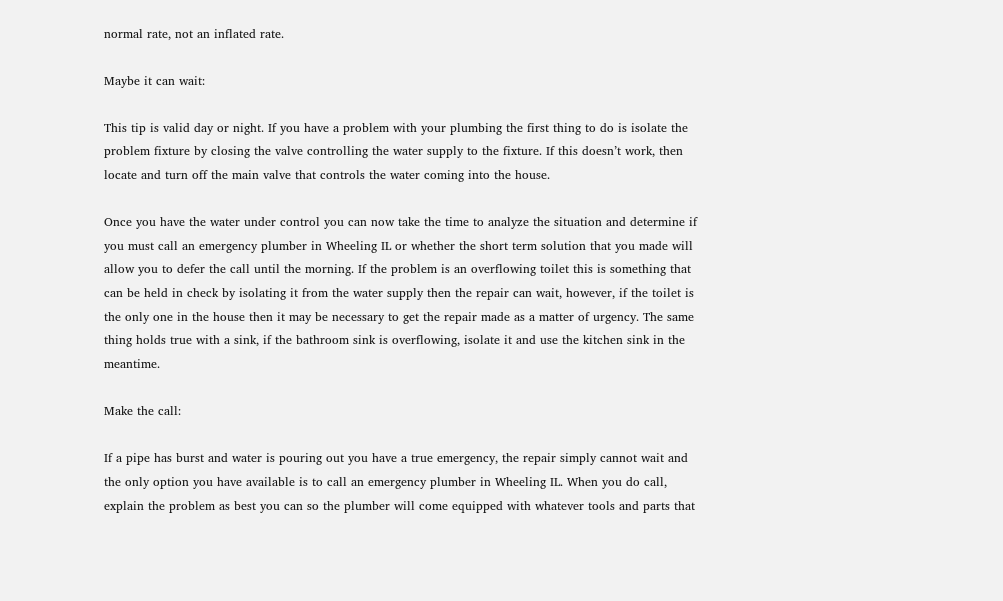normal rate, not an inflated rate.

Maybe it can wait:

This tip is valid day or night. If you have a problem with your plumbing the first thing to do is isolate the problem fixture by closing the valve controlling the water supply to the fixture. If this doesn’t work, then locate and turn off the main valve that controls the water coming into the house.

Once you have the water under control you can now take the time to analyze the situation and determine if you must call an emergency plumber in Wheeling IL or whether the short term solution that you made will allow you to defer the call until the morning. If the problem is an overflowing toilet this is something that can be held in check by isolating it from the water supply then the repair can wait, however, if the toilet is the only one in the house then it may be necessary to get the repair made as a matter of urgency. The same thing holds true with a sink, if the bathroom sink is overflowing, isolate it and use the kitchen sink in the meantime.

Make the call:

If a pipe has burst and water is pouring out you have a true emergency, the repair simply cannot wait and the only option you have available is to call an emergency plumber in Wheeling IL. When you do call, explain the problem as best you can so the plumber will come equipped with whatever tools and parts that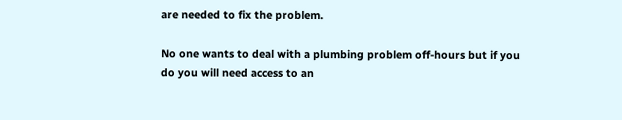are needed to fix the problem.

No one wants to deal with a plumbing problem off-hours but if you do you will need access to an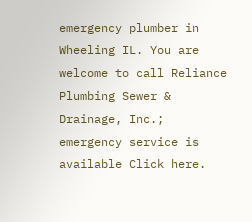emergency plumber in Wheeling IL. You are welcome to call Reliance Plumbing Sewer & Drainage, Inc.; emergency service is available Click here.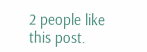2 people like this post.